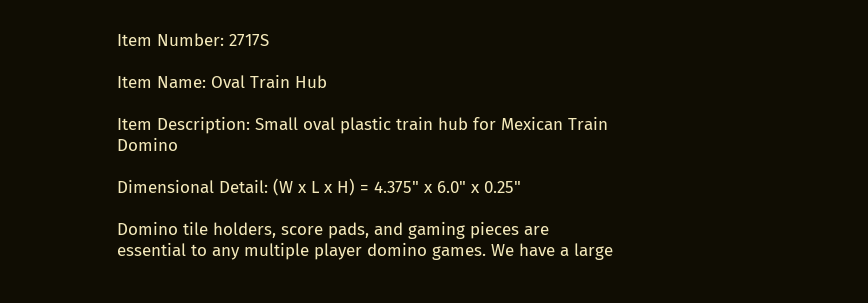Item Number: 2717S

Item Name: Oval Train Hub

Item Description: Small oval plastic train hub for Mexican Train Domino

Dimensional Detail: (W x L x H) = 4.375" x 6.0" x 0.25"

Domino tile holders, score pads, and gaming pieces are essential to any multiple player domino games. We have a large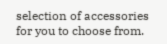selection of accessories for you to choose from.